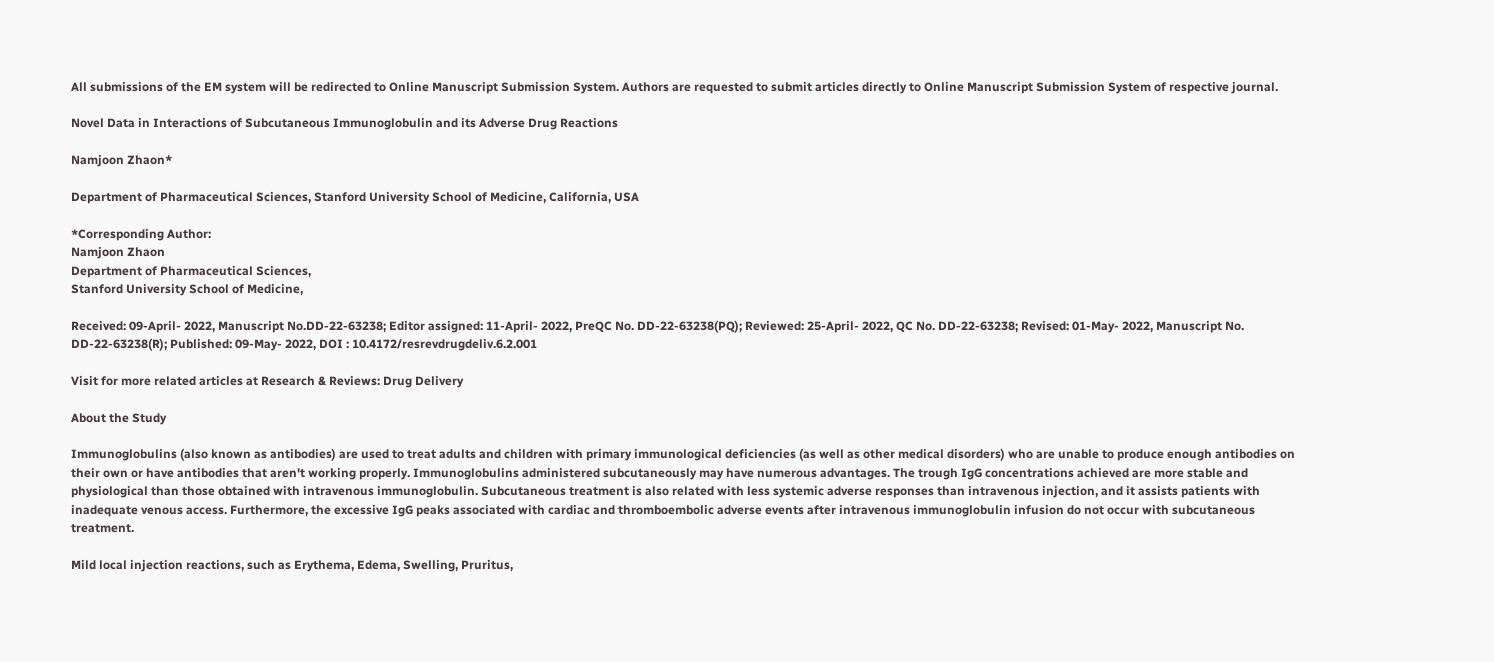All submissions of the EM system will be redirected to Online Manuscript Submission System. Authors are requested to submit articles directly to Online Manuscript Submission System of respective journal.

Novel Data in Interactions of Subcutaneous Immunoglobulin and its Adverse Drug Reactions

Namjoon Zhaon*

Department of Pharmaceutical Sciences, Stanford University School of Medicine, California, USA

*Corresponding Author:
Namjoon Zhaon
Department of Pharmaceutical Sciences,
Stanford University School of Medicine,

Received: 09-April- 2022, Manuscript No.DD-22-63238; Editor assigned: 11-April- 2022, PreQC No. DD-22-63238(PQ); Reviewed: 25-April- 2022, QC No. DD-22-63238; Revised: 01-May- 2022, Manuscript No. DD-22-63238(R); Published: 09-May- 2022, DOI : 10.4172/resrevdrugdeliv.6.2.001

Visit for more related articles at Research & Reviews: Drug Delivery

About the Study

Immunoglobulins (also known as antibodies) are used to treat adults and children with primary immunological deficiencies (as well as other medical disorders) who are unable to produce enough antibodies on their own or have antibodies that aren't working properly. Immunoglobulins administered subcutaneously may have numerous advantages. The trough IgG concentrations achieved are more stable and physiological than those obtained with intravenous immunoglobulin. Subcutaneous treatment is also related with less systemic adverse responses than intravenous injection, and it assists patients with inadequate venous access. Furthermore, the excessive IgG peaks associated with cardiac and thromboembolic adverse events after intravenous immunoglobulin infusion do not occur with subcutaneous treatment.

Mild local injection reactions, such as Erythema, Edema, Swelling, Pruritus,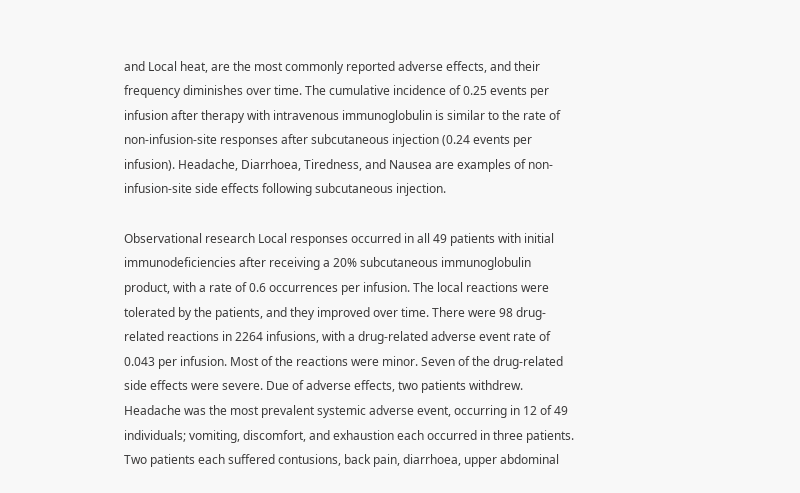and Local heat, are the most commonly reported adverse effects, and their frequency diminishes over time. The cumulative incidence of 0.25 events per infusion after therapy with intravenous immunoglobulin is similar to the rate of non-infusion-site responses after subcutaneous injection (0.24 events per infusion). Headache, Diarrhoea, Tiredness, and Nausea are examples of non-infusion-site side effects following subcutaneous injection.

Observational research Local responses occurred in all 49 patients with initial immunodeficiencies after receiving a 20% subcutaneous immunoglobulin product, with a rate of 0.6 occurrences per infusion. The local reactions were tolerated by the patients, and they improved over time. There were 98 drug-related reactions in 2264 infusions, with a drug-related adverse event rate of 0.043 per infusion. Most of the reactions were minor. Seven of the drug-related side effects were severe. Due of adverse effects, two patients withdrew. Headache was the most prevalent systemic adverse event, occurring in 12 of 49 individuals; vomiting, discomfort, and exhaustion each occurred in three patients. Two patients each suffered contusions, back pain, diarrhoea, upper abdominal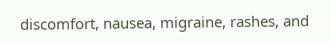discomfort, nausea, migraine, rashes, and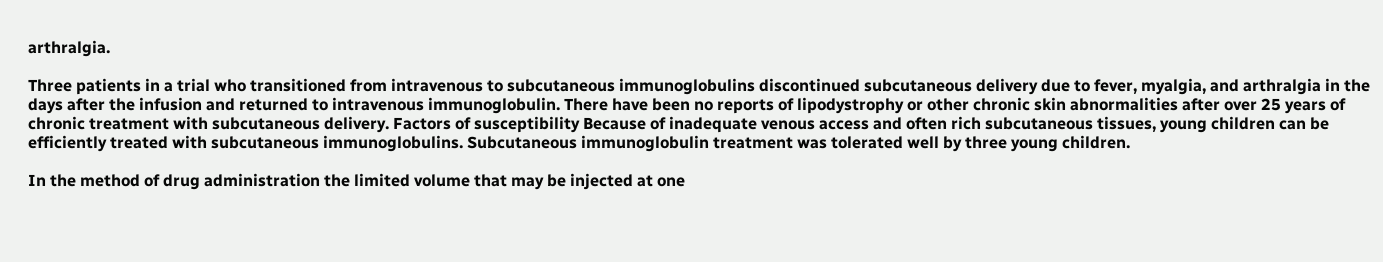arthralgia.

Three patients in a trial who transitioned from intravenous to subcutaneous immunoglobulins discontinued subcutaneous delivery due to fever, myalgia, and arthralgia in the days after the infusion and returned to intravenous immunoglobulin. There have been no reports of lipodystrophy or other chronic skin abnormalities after over 25 years of chronic treatment with subcutaneous delivery. Factors of susceptibility Because of inadequate venous access and often rich subcutaneous tissues, young children can be efficiently treated with subcutaneous immunoglobulins. Subcutaneous immunoglobulin treatment was tolerated well by three young children.

In the method of drug administration the limited volume that may be injected at one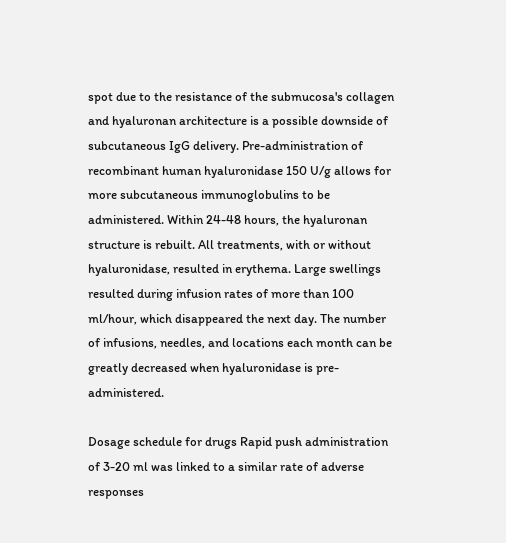spot due to the resistance of the submucosa's collagen and hyaluronan architecture is a possible downside of subcutaneous IgG delivery. Pre-administration of recombinant human hyaluronidase 150 U/g allows for more subcutaneous immunoglobulins to be administered. Within 24-48 hours, the hyaluronan structure is rebuilt. All treatments, with or without hyaluronidase, resulted in erythema. Large swellings resulted during infusion rates of more than 100 ml/hour, which disappeared the next day. The number of infusions, needles, and locations each month can be greatly decreased when hyaluronidase is pre-administered.

Dosage schedule for drugs Rapid push administration of 3-20 ml was linked to a similar rate of adverse responses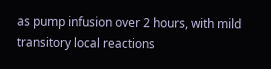as pump infusion over 2 hours, with mild transitory local reactions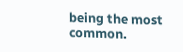being the most common.